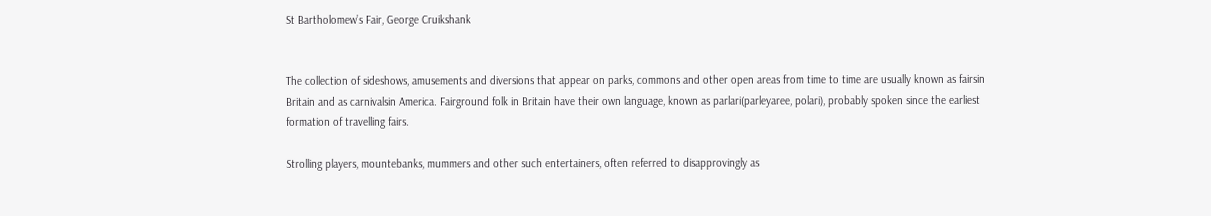St Bartholomew’s Fair, George Cruikshank


The collection of sideshows, amusements and diversions that appear on parks, commons and other open areas from time to time are usually known as fairsin Britain and as carnivalsin America. Fairground folk in Britain have their own language, known as parlari(parleyaree, polari), probably spoken since the earliest formation of travelling fairs.

Strolling players, mountebanks, mummers and other such entertainers, often referred to disapprovingly as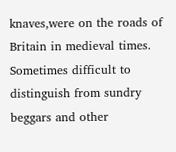knaves,were on the roads of Britain in medieval times. Sometimes difficult to distinguish from sundry beggars and other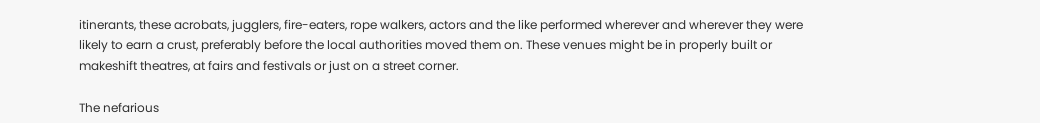itinerants, these acrobats, jugglers, fire-eaters, rope walkers, actors and the like performed wherever and wherever they were likely to earn a crust, preferably before the local authorities moved them on. These venues might be in properly built or makeshift theatres, at fairs and festivals or just on a street corner.

The nefarious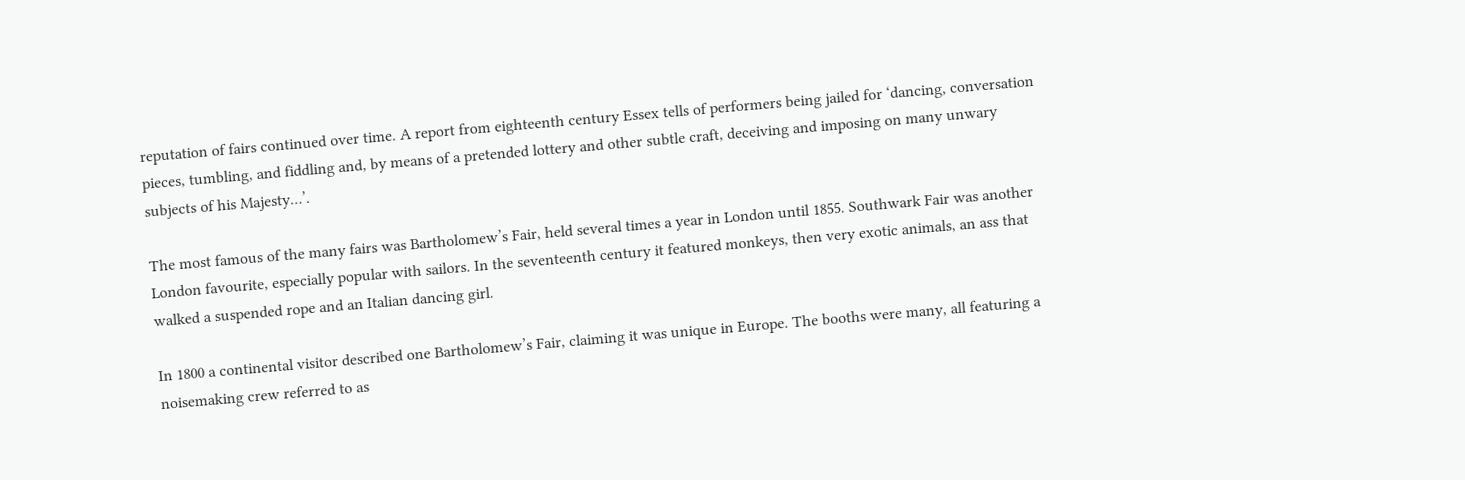reputation of fairs continued over time. A report from eighteenth century Essex tells of performers being jailed for ‘dancing, conversation pieces, tumbling, and fiddling and, by means of a pretended lottery and other subtle craft, deceiving and imposing on many unwary subjects of his Majesty…’.

The most famous of the many fairs was Bartholomew’s Fair, held several times a year in London until 1855. Southwark Fair was another London favourite, especially popular with sailors. In the seventeenth century it featured monkeys, then very exotic animals, an ass that walked a suspended rope and an Italian dancing girl.

In 1800 a continental visitor described one Bartholomew’s Fair, claiming it was unique in Europe. The booths were many, all featuring a noisemaking crew referred to as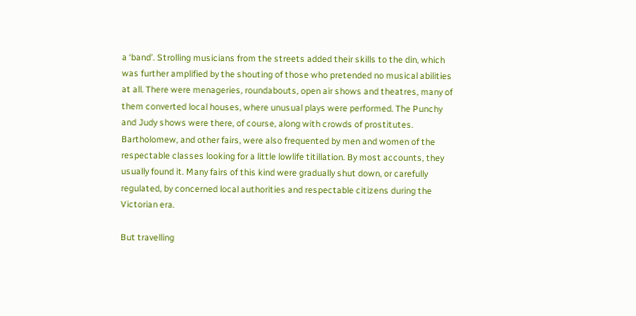a ‘band’. Strolling musicians from the streets added their skills to the din, which was further amplified by the shouting of those who pretended no musical abilities at all. There were menageries, roundabouts, open air shows and theatres, many of them converted local houses, where unusual plays were performed. The Punchy and Judy shows were there, of course, along with crowds of prostitutes. Bartholomew, and other fairs, were also frequented by men and women of the respectable classes looking for a little lowlife titillation. By most accounts, they usually found it. Many fairs of this kind were gradually shut down, or carefully regulated, by concerned local authorities and respectable citizens during the Victorian era.

But travelling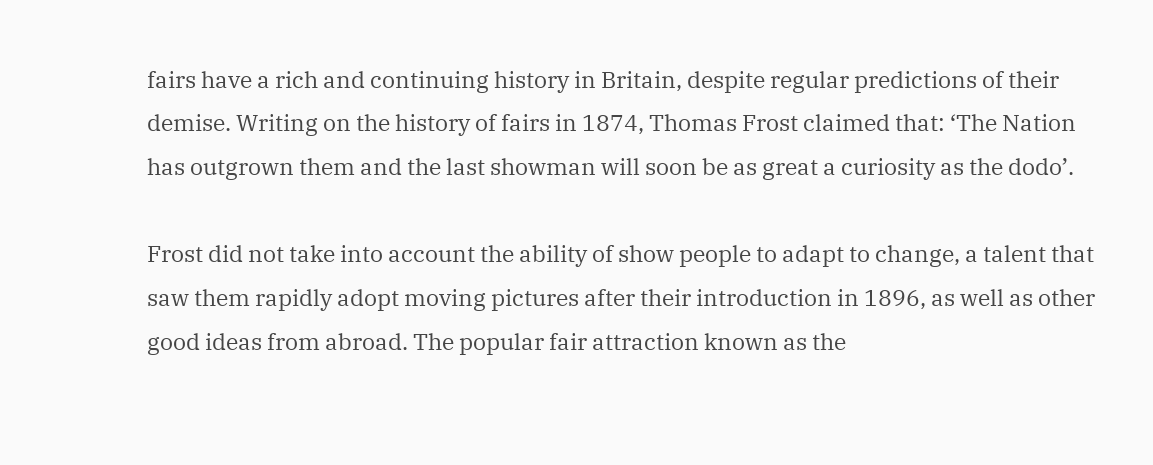fairs have a rich and continuing history in Britain, despite regular predictions of their demise. Writing on the history of fairs in 1874, Thomas Frost claimed that: ‘The Nation has outgrown them and the last showman will soon be as great a curiosity as the dodo’.

Frost did not take into account the ability of show people to adapt to change, a talent that saw them rapidly adopt moving pictures after their introduction in 1896, as well as other good ideas from abroad. The popular fair attraction known as the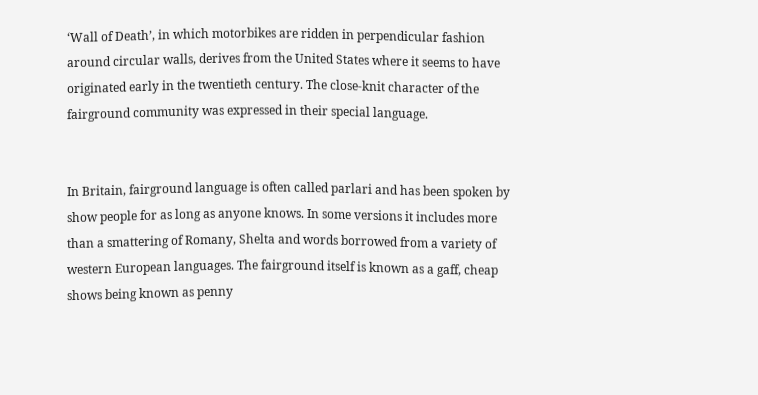‘Wall of Death’, in which motorbikes are ridden in perpendicular fashion around circular walls, derives from the United States where it seems to have originated early in the twentieth century. The close-knit character of the fairground community was expressed in their special language.


In Britain, fairground language is often called parlari and has been spoken by show people for as long as anyone knows. In some versions it includes more than a smattering of Romany, Shelta and words borrowed from a variety of western European languages. The fairground itself is known as a gaff, cheap shows being known as penny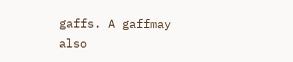gaffs. A gaffmay also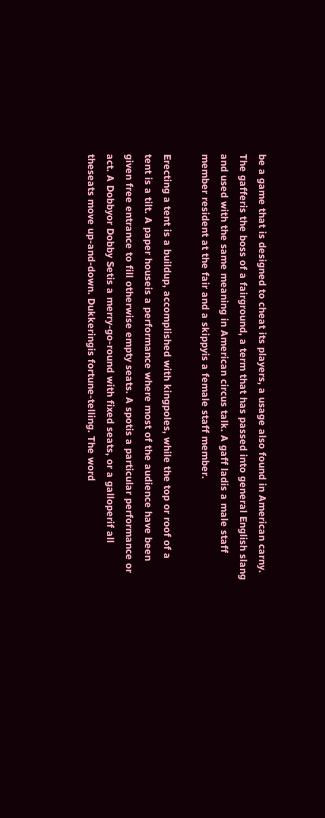be a game that is designed to cheat its players, a usage also found in American carny. The gafferis the boss of a fairground, a term that has passed into general English slang and used with the same meaning in American circus talk. A gaff ladis a male staff member resident at the fair and a skippyis a female staff member.

Erecting a tent is a buildup, accomplished with kingpoles, while the top or roof of a tent is a tilt. A paper houseis a performance where most of the audience have been given free entrance to fill otherwise empty seats. A spotis a particular performance or act. A Dobbyor Dobby Setis a merry-go-round with fixed seats, or a galloperif all theseats move up-and-down. Dukkeringis fortune-telling. The word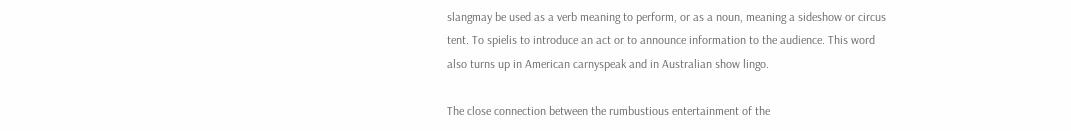slangmay be used as a verb meaning to perform, or as a noun, meaning a sideshow or circus tent. To spielis to introduce an act or to announce information to the audience. This word also turns up in American carnyspeak and in Australian show lingo.

The close connection between the rumbustious entertainment of the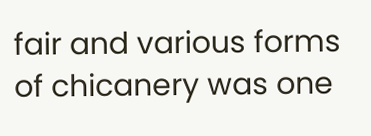fair and various forms of chicanery was one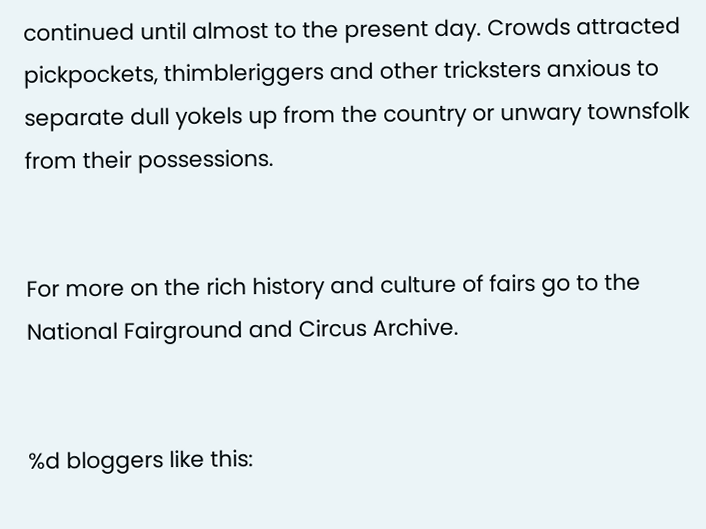continued until almost to the present day. Crowds attracted pickpockets, thimbleriggers and other tricksters anxious to separate dull yokels up from the country or unwary townsfolk from their possessions.


For more on the rich history and culture of fairs go to the National Fairground and Circus Archive.


%d bloggers like this: